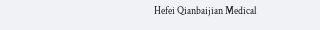Hefei Qianbaijian Medical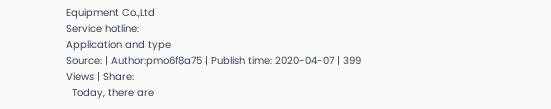Equipment Co.,Ltd
Service hotline:
Application and type
Source: | Author:pmo6f8a75 | Publish time: 2020-04-07 | 399 Views | Share:
  Today, there are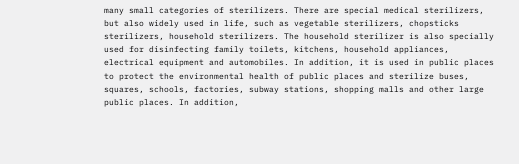many small categories of sterilizers. There are special medical sterilizers, but also widely used in life, such as vegetable sterilizers, chopsticks sterilizers, household sterilizers. The household sterilizer is also specially used for disinfecting family toilets, kitchens, household appliances, electrical equipment and automobiles. In addition, it is used in public places to protect the environmental health of public places and sterilize buses, squares, schools, factories, subway stations, shopping malls and other large public places. In addition,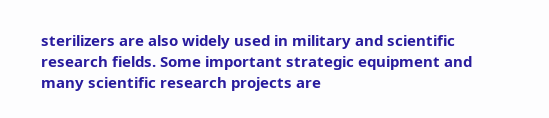sterilizers are also widely used in military and scientific research fields. Some important strategic equipment and many scientific research projects are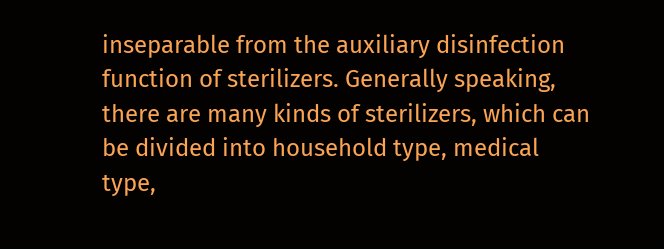inseparable from the auxiliary disinfection function of sterilizers. Generally speaking, there are many kinds of sterilizers, which can be divided into household type, medical type,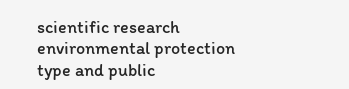scientific research environmental protection type and public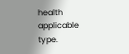health applicable type.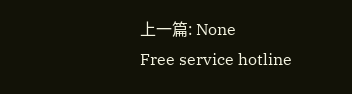上一篇: None
Free service hotline